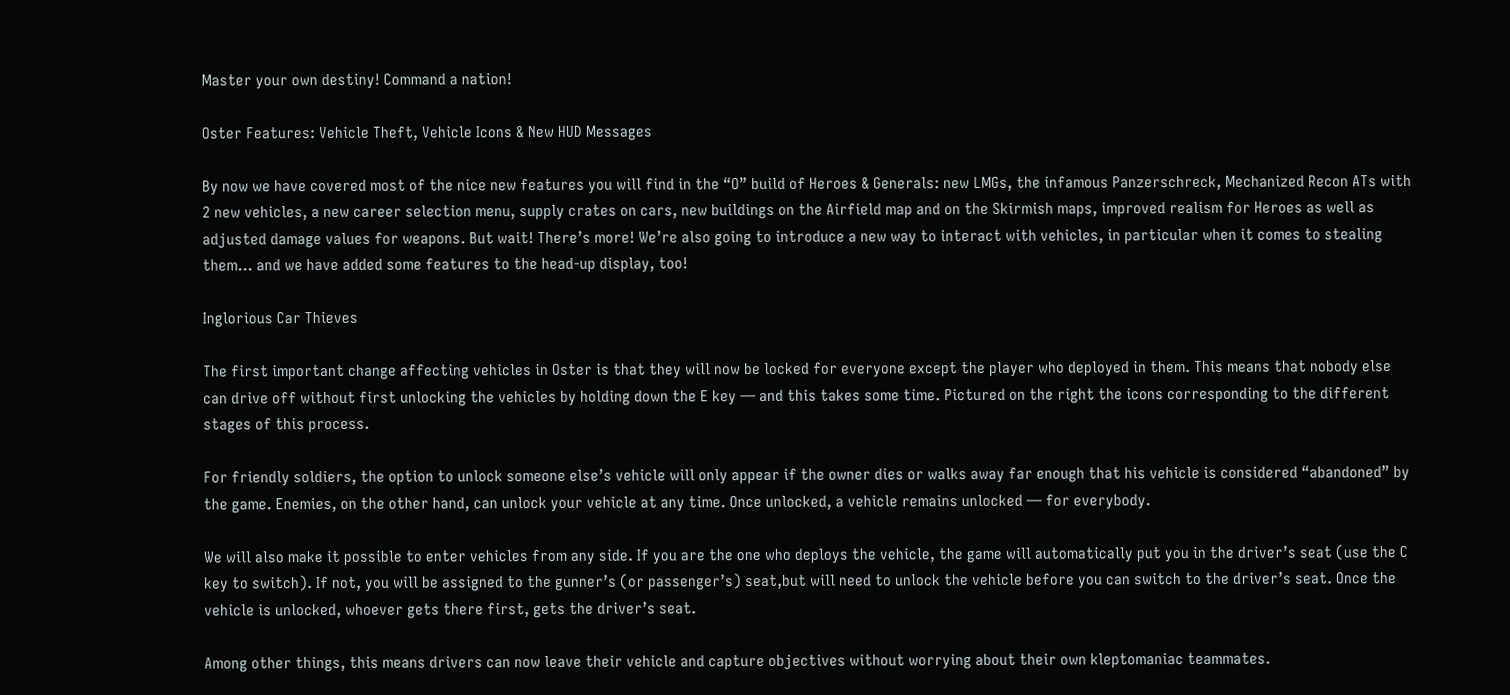Master your own destiny! Command a nation!

Oster Features: Vehicle Theft, Vehicle Icons & New HUD Messages

By now we have covered most of the nice new features you will find in the “O” build of Heroes & Generals: new LMGs, the infamous Panzerschreck, Mechanized Recon ATs with 2 new vehicles, a new career selection menu, supply crates on cars, new buildings on the Airfield map and on the Skirmish maps, improved realism for Heroes as well as adjusted damage values for weapons. But wait! There’s more! We’re also going to introduce a new way to interact with vehicles, in particular when it comes to stealing them… and we have added some features to the head-up display, too!

Inglorious Car Thieves

The first important change affecting vehicles in Oster is that they will now be locked for everyone except the player who deployed in them. This means that nobody else can drive off without first unlocking the vehicles by holding down the E key — and this takes some time. Pictured on the right the icons corresponding to the different stages of this process.

For friendly soldiers, the option to unlock someone else’s vehicle will only appear if the owner dies or walks away far enough that his vehicle is considered “abandoned” by the game. Enemies, on the other hand, can unlock your vehicle at any time. Once unlocked, a vehicle remains unlocked — for everybody.

We will also make it possible to enter vehicles from any side. If you are the one who deploys the vehicle, the game will automatically put you in the driver’s seat (use the C key to switch). If not, you will be assigned to the gunner’s (or passenger’s) seat,but will need to unlock the vehicle before you can switch to the driver’s seat. Once the vehicle is unlocked, whoever gets there first, gets the driver’s seat.

Among other things, this means drivers can now leave their vehicle and capture objectives without worrying about their own kleptomaniac teammates.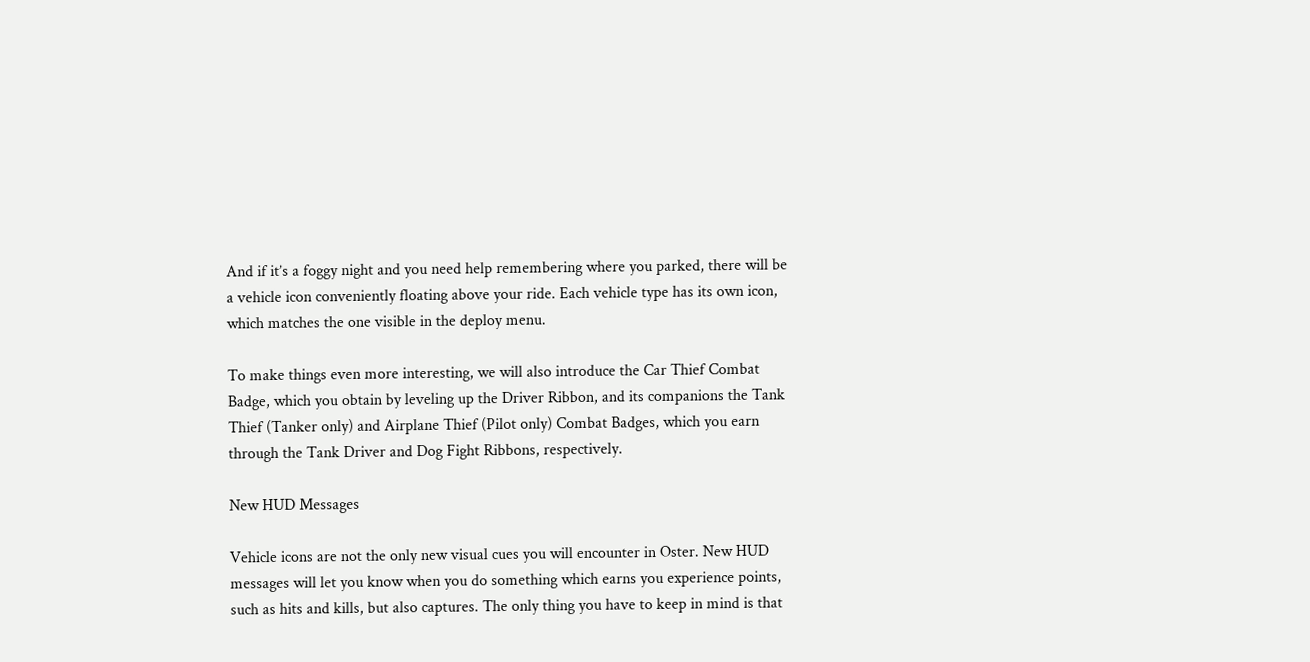And if it’s a foggy night and you need help remembering where you parked, there will be a vehicle icon conveniently floating above your ride. Each vehicle type has its own icon, which matches the one visible in the deploy menu.

To make things even more interesting, we will also introduce the Car Thief Combat Badge, which you obtain by leveling up the Driver Ribbon, and its companions the Tank Thief (Tanker only) and Airplane Thief (Pilot only) Combat Badges, which you earn through the Tank Driver and Dog Fight Ribbons, respectively.

New HUD Messages

Vehicle icons are not the only new visual cues you will encounter in Oster. New HUD messages will let you know when you do something which earns you experience points, such as hits and kills, but also captures. The only thing you have to keep in mind is that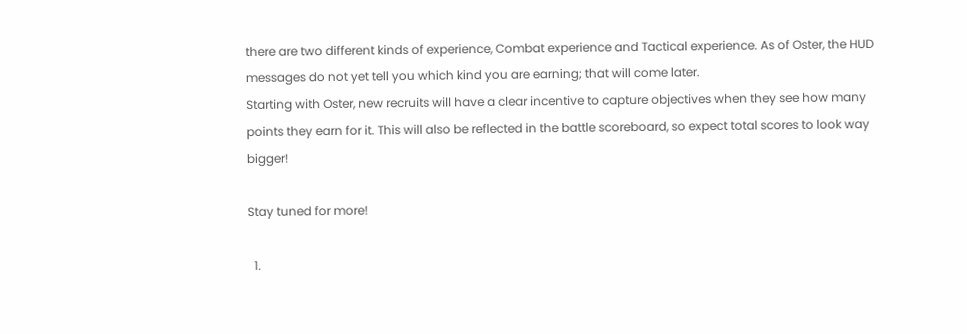there are two different kinds of experience, Combat experience and Tactical experience. As of Oster, the HUD messages do not yet tell you which kind you are earning; that will come later.
Starting with Oster, new recruits will have a clear incentive to capture objectives when they see how many points they earn for it. This will also be reflected in the battle scoreboard, so expect total scores to look way bigger!

Stay tuned for more!

  1.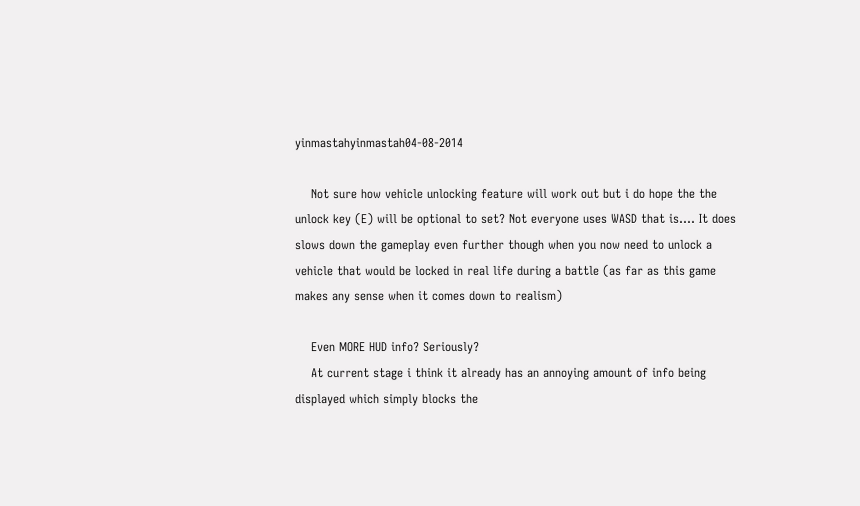yinmastahyinmastah04-08-2014

    Not sure how vehicle unlocking feature will work out but i do hope the the unlock key (E) will be optional to set? Not everyone uses WASD that is…. It does slows down the gameplay even further though when you now need to unlock a vehicle that would be locked in real life during a battle (as far as this game makes any sense when it comes down to realism)

    Even MORE HUD info? Seriously?
    At current stage i think it already has an annoying amount of info being displayed which simply blocks the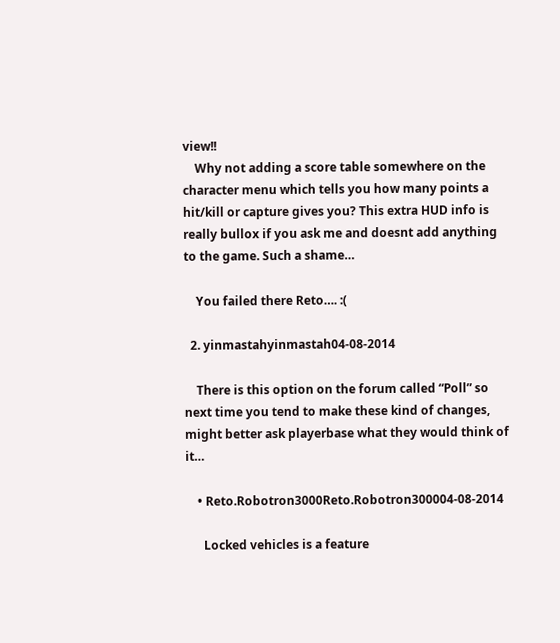view!!
    Why not adding a score table somewhere on the character menu which tells you how many points a hit/kill or capture gives you? This extra HUD info is really bullox if you ask me and doesnt add anything to the game. Such a shame…

    You failed there Reto…. :(

  2. yinmastahyinmastah04-08-2014

    There is this option on the forum called “Poll” so next time you tend to make these kind of changes, might better ask playerbase what they would think of it…

    • Reto.Robotron3000Reto.Robotron300004-08-2014

      Locked vehicles is a feature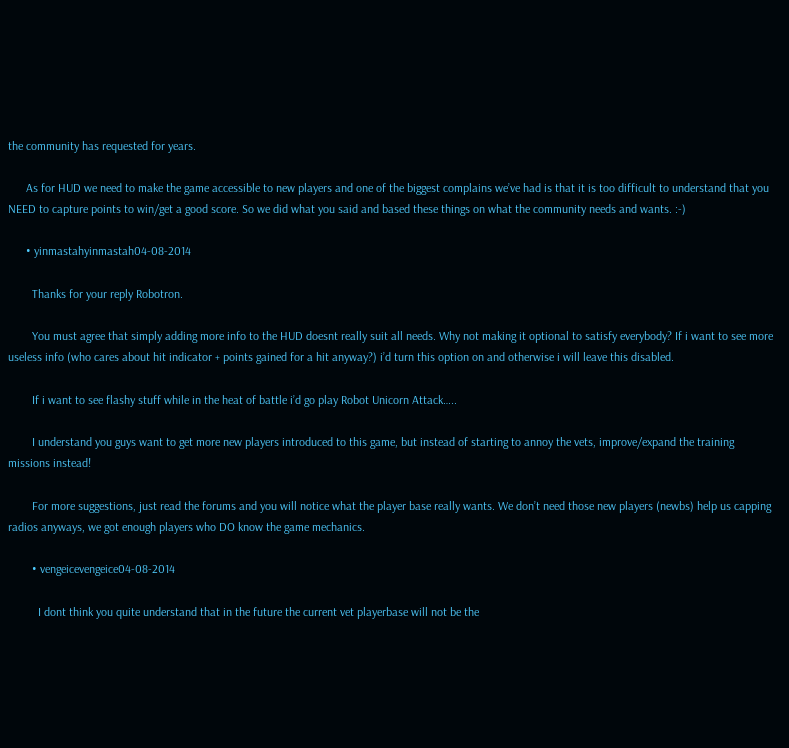the community has requested for years.

      As for HUD we need to make the game accessible to new players and one of the biggest complains we’ve had is that it is too difficult to understand that you NEED to capture points to win/get a good score. So we did what you said and based these things on what the community needs and wants. :-)

      • yinmastahyinmastah04-08-2014

        Thanks for your reply Robotron.

        You must agree that simply adding more info to the HUD doesnt really suit all needs. Why not making it optional to satisfy everybody? If i want to see more useless info (who cares about hit indicator + points gained for a hit anyway?) i’d turn this option on and otherwise i will leave this disabled.

        If i want to see flashy stuff while in the heat of battle i’d go play Robot Unicorn Attack…..

        I understand you guys want to get more new players introduced to this game, but instead of starting to annoy the vets, improve/expand the training missions instead!

        For more suggestions, just read the forums and you will notice what the player base really wants. We don’t need those new players (newbs) help us capping radios anyways, we got enough players who DO know the game mechanics.

        • vengeicevengeice04-08-2014

          I dont think you quite understand that in the future the current vet playerbase will not be the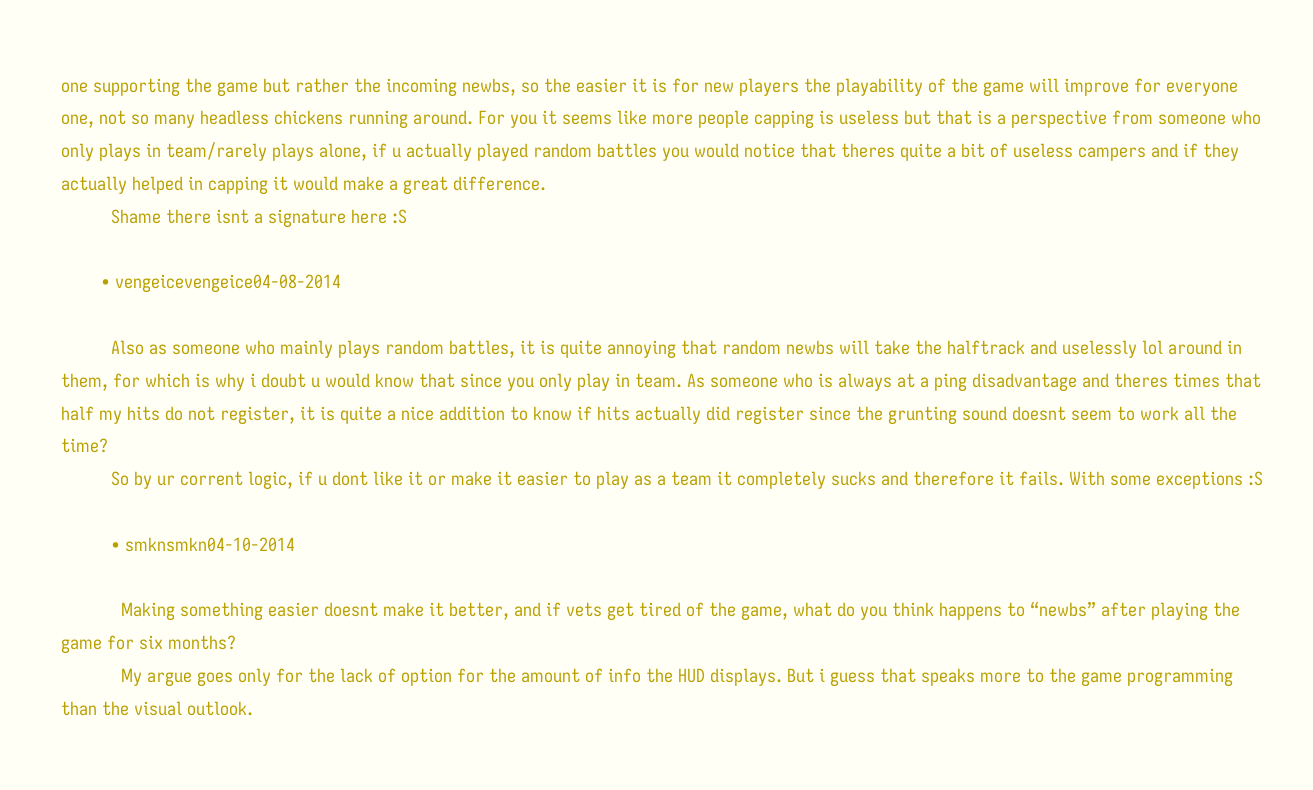one supporting the game but rather the incoming newbs, so the easier it is for new players the playability of the game will improve for everyone one, not so many headless chickens running around. For you it seems like more people capping is useless but that is a perspective from someone who only plays in team/rarely plays alone, if u actually played random battles you would notice that theres quite a bit of useless campers and if they actually helped in capping it would make a great difference.
          Shame there isnt a signature here :S

        • vengeicevengeice04-08-2014

          Also as someone who mainly plays random battles, it is quite annoying that random newbs will take the halftrack and uselessly lol around in them, for which is why i doubt u would know that since you only play in team. As someone who is always at a ping disadvantage and theres times that half my hits do not register, it is quite a nice addition to know if hits actually did register since the grunting sound doesnt seem to work all the time?
          So by ur corrent logic, if u dont like it or make it easier to play as a team it completely sucks and therefore it fails. With some exceptions :S

          • smknsmkn04-10-2014

            Making something easier doesnt make it better, and if vets get tired of the game, what do you think happens to “newbs” after playing the game for six months?
            My argue goes only for the lack of option for the amount of info the HUD displays. But i guess that speaks more to the game programming than the visual outlook.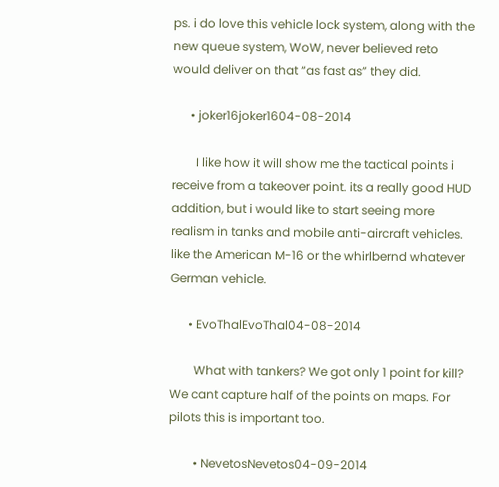ps. i do love this vehicle lock system, along with the new queue system, WoW, never believed reto would deliver on that “as fast as” they did.

      • joker16joker1604-08-2014

        I like how it will show me the tactical points i receive from a takeover point. its a really good HUD addition, but i would like to start seeing more realism in tanks and mobile anti-aircraft vehicles. like the American M-16 or the whirlbernd whatever German vehicle.

      • EvoThalEvoThal04-08-2014

        What with tankers? We got only 1 point for kill? We cant capture half of the points on maps. For pilots this is important too.

        • NevetosNevetos04-09-2014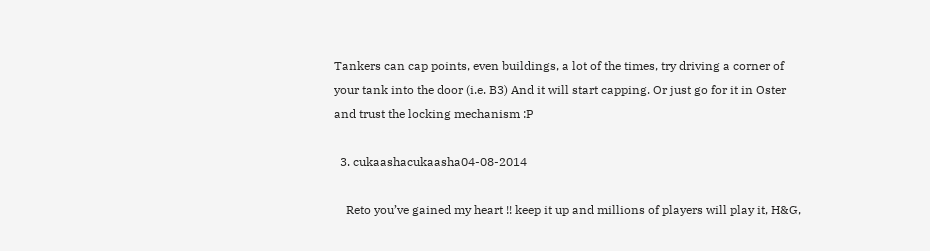Tankers can cap points, even buildings, a lot of the times, try driving a corner of your tank into the door (i.e. B3) And it will start capping. Or just go for it in Oster and trust the locking mechanism :P

  3. cukaashacukaasha04-08-2014

    Reto you’ve gained my heart !! keep it up and millions of players will play it, H&G,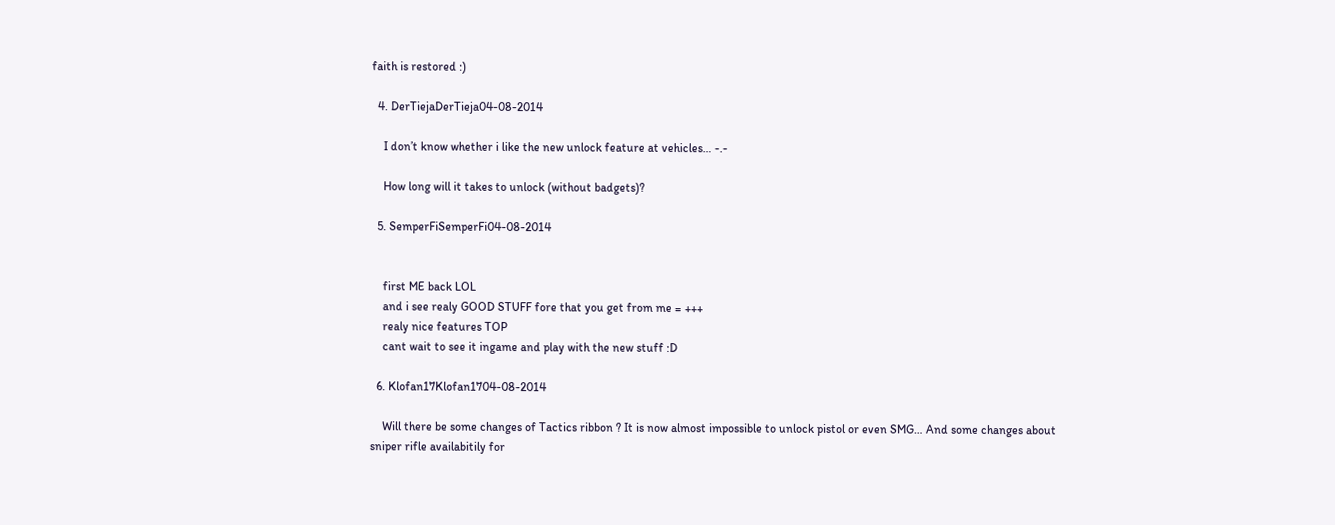faith is restored :)

  4. DerTiejaDerTieja04-08-2014

    I don’t know whether i like the new unlock feature at vehicles… -.-

    How long will it takes to unlock (without badgets)?

  5. SemperFiSemperFi04-08-2014


    first ME back LOL
    and i see realy GOOD STUFF fore that you get from me = +++
    realy nice features TOP
    cant wait to see it ingame and play with the new stuff :D

  6. Klofan17Klofan1704-08-2014

    Will there be some changes of Tactics ribbon ? It is now almost impossible to unlock pistol or even SMG… And some changes about sniper rifle availabitily for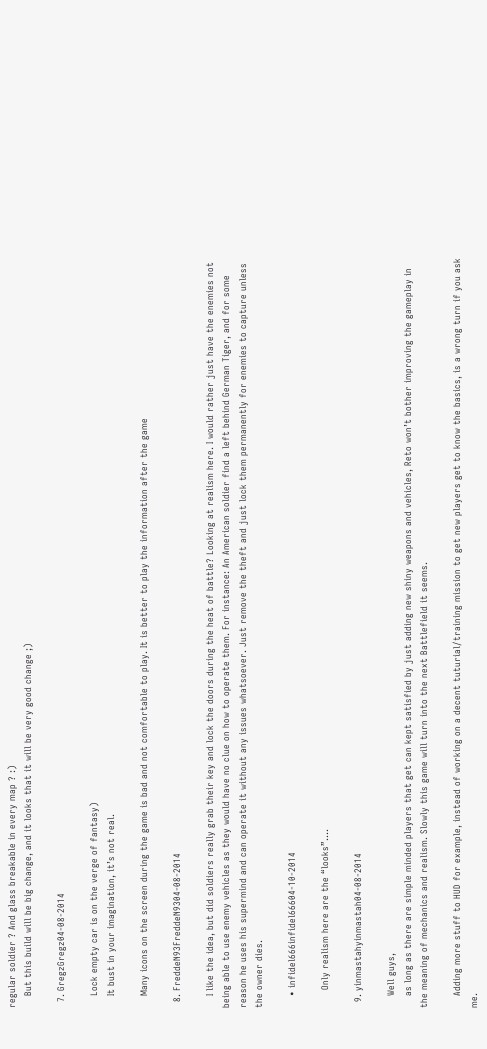regular soldier ? And glass breakable in every map ? :)
    But this build will be big change, and it looks that it will be very good change ;)

  7. GregzGregz04-08-2014

    Lock empty car is on the verge of fantasy)
    It bust in your imagination, it’s not real.

    Many icons on the screen during the game is bad and not comfortable to play. It is better to play the information after the game

  8. FreddeN93FreddeN9304-08-2014

    I like the idea, but did soldiers really grab their key and lock the doors during the heat of battle? Looking at realism here. I would rather just have the enemies not being able to use enemy vehicles as they would have no clue on how to operate them. For instance: An American soldier find a left behind German Tiger, and for some reason he uses his supermind and can operate it without any issues whatsoever. Just remove the theft and just lock them permanently for enemies to capture unless the owner dies.

    • infidel666infidel66604-10-2014

      Only realism here are the “looks”….

  9. yinmastahyinmastah04-08-2014

    Well guys,
    as long as there are simple minded players that get can kept satisfied by just adding new shiny weapons and vehicles, Reto won’t bother improving the gameplay in the meaning of mechanics and realism. Slowly this game will turn into the next Battlefield it seems.

    Adding more stuff to HUD for example, instead of working on a decent tuturial/training mission to get new players get to know the basics, is a wrong turn if you ask me.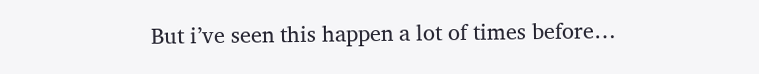But i’ve seen this happen a lot of times before…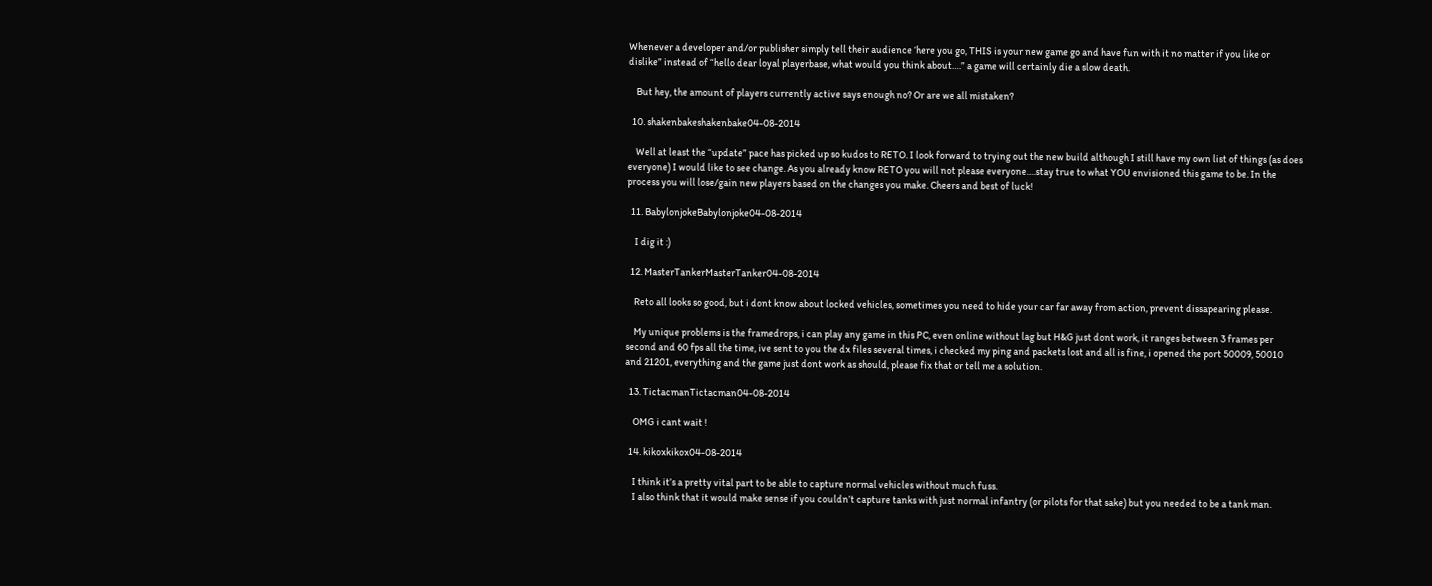Whenever a developer and/or publisher simply tell their audience ‘here you go, THIS is your new game go and have fun with it no matter if you like or dislike” instead of “hello dear loyal playerbase, what would you think about….” a game will certainly die a slow death.

    But hey, the amount of players currently active says enough no? Or are we all mistaken?

  10. shakenbakeshakenbake04-08-2014

    Well at least the “update” pace has picked up so kudos to RETO. I look forward to trying out the new build although I still have my own list of things (as does everyone) I would like to see change. As you already know RETO you will not please everyone….stay true to what YOU envisioned this game to be. In the process you will lose/gain new players based on the changes you make. Cheers and best of luck!

  11. BabylonjokeBabylonjoke04-08-2014

    I dig it :)

  12. MasterTankerMasterTanker04-08-2014

    Reto all looks so good, but i dont know about locked vehicles, sometimes you need to hide your car far away from action, prevent dissapearing please.

    My unique problems is the framedrops, i can play any game in this PC, even online without lag but H&G just dont work, it ranges between 3 frames per second and 60 fps all the time, ive sent to you the dx files several times, i checked my ping and packets lost and all is fine, i opened the port 50009, 50010 and 21201, everything and the game just dont work as should, please fix that or tell me a solution.

  13. TictacmanTictacman04-08-2014

    OMG i cant wait !

  14. kikoxkikox04-08-2014

    I think it’s a pretty vital part to be able to capture normal vehicles without much fuss.
    I also think that it would make sense if you couldn’t capture tanks with just normal infantry (or pilots for that sake) but you needed to be a tank man.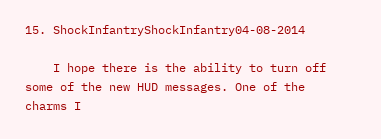15. ShockInfantryShockInfantry04-08-2014

    I hope there is the ability to turn off some of the new HUD messages. One of the charms I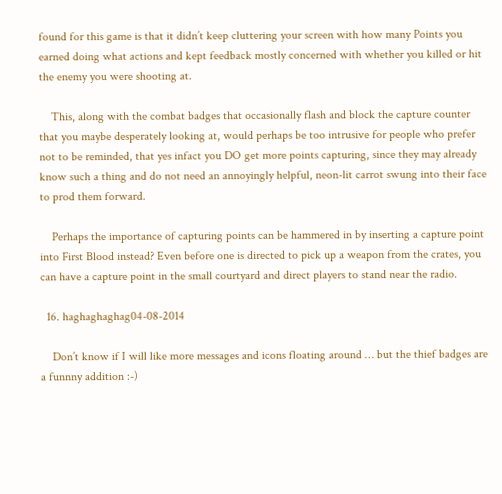found for this game is that it didn’t keep cluttering your screen with how many Points you earned doing what actions and kept feedback mostly concerned with whether you killed or hit the enemy you were shooting at.

    This, along with the combat badges that occasionally flash and block the capture counter that you maybe desperately looking at, would perhaps be too intrusive for people who prefer not to be reminded, that yes infact you DO get more points capturing, since they may already know such a thing and do not need an annoyingly helpful, neon-lit carrot swung into their face to prod them forward.

    Perhaps the importance of capturing points can be hammered in by inserting a capture point into First Blood instead? Even before one is directed to pick up a weapon from the crates, you can have a capture point in the small courtyard and direct players to stand near the radio.

  16. haghaghaghag04-08-2014

    Don’t know if I will like more messages and icons floating around … but the thief badges are a funnny addition :-)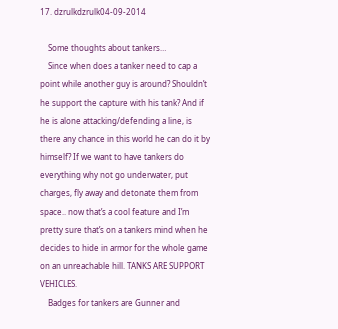17. dzrulkdzrulk04-09-2014

    Some thoughts about tankers…
    Since when does a tanker need to cap a point while another guy is around? Shouldn’t he support the capture with his tank? And if he is alone attacking/defending a line, is there any chance in this world he can do it by himself? If we want to have tankers do everything why not go underwater, put charges, fly away and detonate them from space.. now that’s a cool feature and I’m pretty sure that’s on a tankers mind when he decides to hide in armor for the whole game on an unreachable hill. TANKS ARE SUPPORT VEHICLES.
    Badges for tankers are Gunner and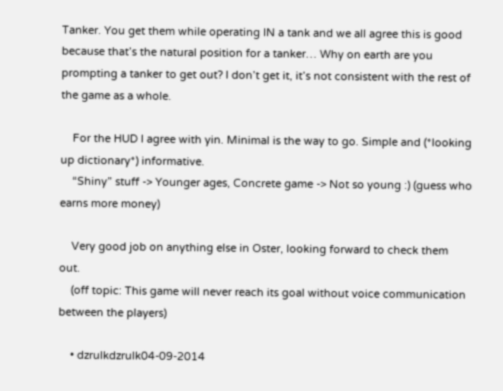Tanker. You get them while operating IN a tank and we all agree this is good because that’s the natural position for a tanker… Why on earth are you prompting a tanker to get out? I don’t get it, it’s not consistent with the rest of the game as a whole.

    For the HUD I agree with yin. Minimal is the way to go. Simple and (*looking up dictionary*) informative.
    “Shiny” stuff -> Younger ages, Concrete game -> Not so young :) (guess who earns more money)

    Very good job on anything else in Oster, looking forward to check them out.
    (off topic: This game will never reach its goal without voice communication between the players)

    • dzrulkdzrulk04-09-2014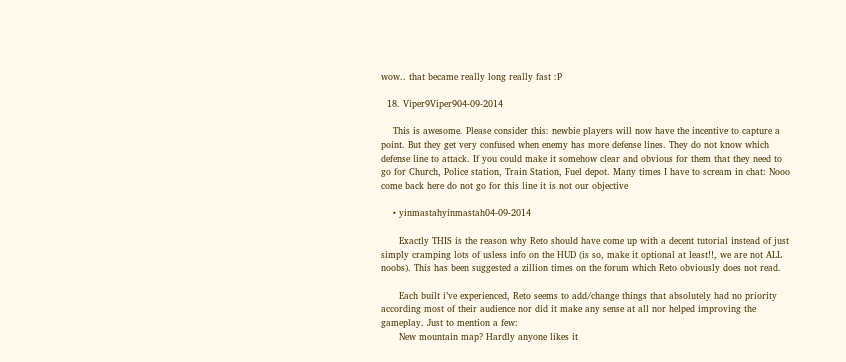wow.. that became really long really fast :P

  18. Viper9Viper904-09-2014

    This is awesome. Please consider this: newbie players will now have the incentive to capture a point. But they get very confused when enemy has more defense lines. They do not know which defense line to attack. If you could make it somehow clear and obvious for them that they need to go for Church, Police station, Train Station, Fuel depot. Many times I have to scream in chat: Nooo come back here do not go for this line it is not our objective

    • yinmastahyinmastah04-09-2014

      Exactly THIS is the reason why Reto should have come up with a decent tutorial instead of just simply cramping lots of usless info on the HUD (is so, make it optional at least!!, we are not ALL noobs). This has been suggested a zillion times on the forum which Reto obviously does not read.

      Each built i’ve experienced, Reto seems to add/change things that absolutely had no priority according most of their audience nor did it make any sense at all nor helped improving the gameplay. Just to mention a few:
      New mountain map? Hardly anyone likes it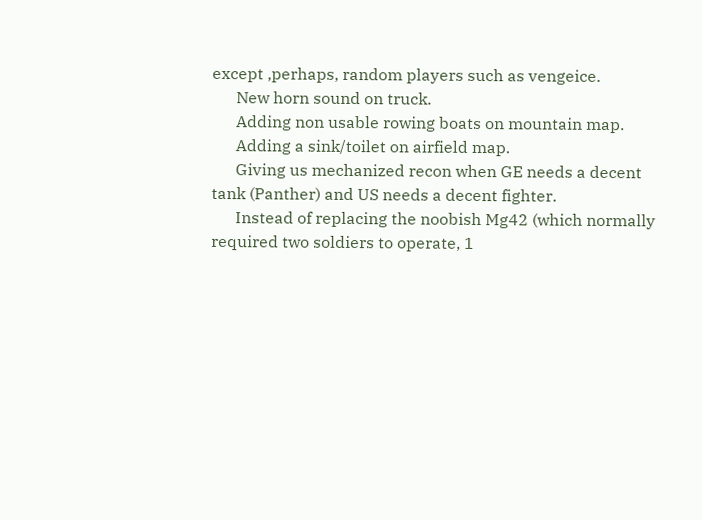except ,perhaps, random players such as vengeice.
      New horn sound on truck.
      Adding non usable rowing boats on mountain map.
      Adding a sink/toilet on airfield map.
      Giving us mechanized recon when GE needs a decent tank (Panther) and US needs a decent fighter.
      Instead of replacing the noobish Mg42 (which normally required two soldiers to operate, 1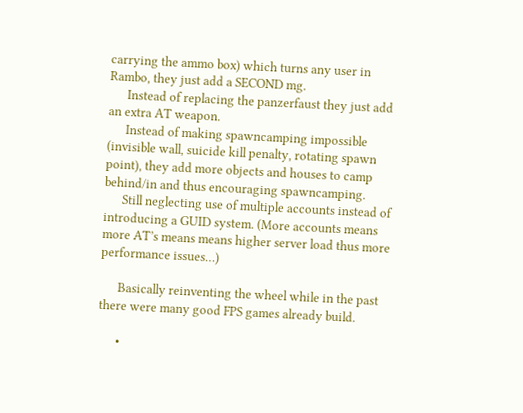carrying the ammo box) which turns any user in Rambo, they just add a SECOND mg.
      Instead of replacing the panzerfaust they just add an extra AT weapon.
      Instead of making spawncamping impossible (invisible wall, suicide kill penalty, rotating spawn point), they add more objects and houses to camp behind/in and thus encouraging spawncamping.
      Still neglecting use of multiple accounts instead of introducing a GUID system. (More accounts means more AT’s means means higher server load thus more performance issues…)

      Basically reinventing the wheel while in the past there were many good FPS games already build.

      •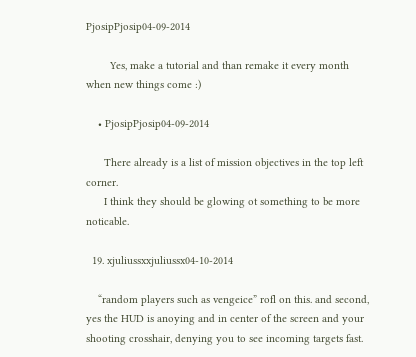PjosipPjosip04-09-2014

        Yes, make a tutorial and than remake it every month when new things come :)

    • PjosipPjosip04-09-2014

      There already is a list of mission objectives in the top left corner.
      I think they should be glowing ot something to be more noticable.

  19. xjuliussxxjuliussx04-10-2014

    “random players such as vengeice” rofl on this. and second, yes the HUD is anoying and in center of the screen and your shooting crosshair, denying you to see incoming targets fast.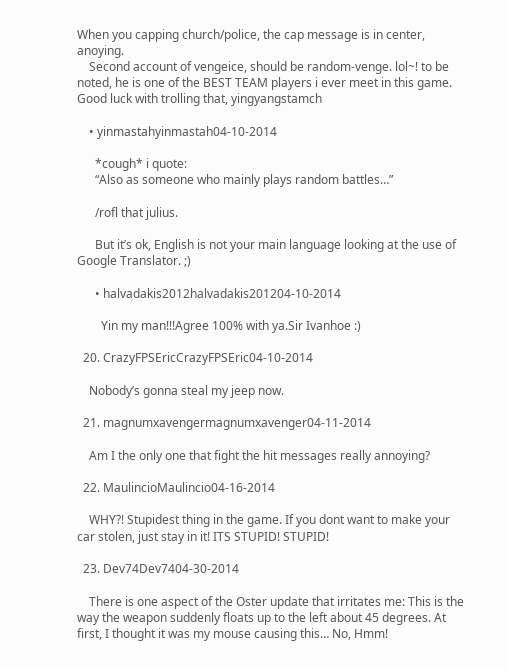When you capping church/police, the cap message is in center, anoying.
    Second account of vengeice, should be random-venge. lol~! to be noted, he is one of the BEST TEAM players i ever meet in this game. Good luck with trolling that, yingyangstamch

    • yinmastahyinmastah04-10-2014

      *cough* i quote:
      “Also as someone who mainly plays random battles…”

      /rofl that julius.

      But it’s ok, English is not your main language looking at the use of Google Translator. ;)

      • halvadakis2012halvadakis201204-10-2014

        Yin my man!!!Agree 100% with ya.Sir Ivanhoe :)

  20. CrazyFPSEricCrazyFPSEric04-10-2014

    Nobody’s gonna steal my jeep now.

  21. magnumxavengermagnumxavenger04-11-2014

    Am I the only one that fight the hit messages really annoying?

  22. MaulincioMaulincio04-16-2014

    WHY?! Stupidest thing in the game. If you dont want to make your car stolen, just stay in it! ITS STUPID! STUPID!

  23. Dev74Dev7404-30-2014

    There is one aspect of the Oster update that irritates me: This is the way the weapon suddenly floats up to the left about 45 degrees. At first, I thought it was my mouse causing this… No, Hmm!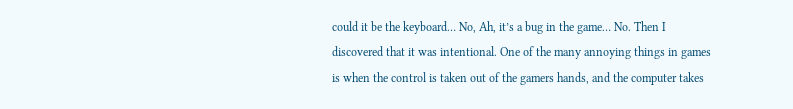could it be the keyboard… No, Ah, it’s a bug in the game… No. Then I discovered that it was intentional. One of the many annoying things in games is when the control is taken out of the gamers hands, and the computer takes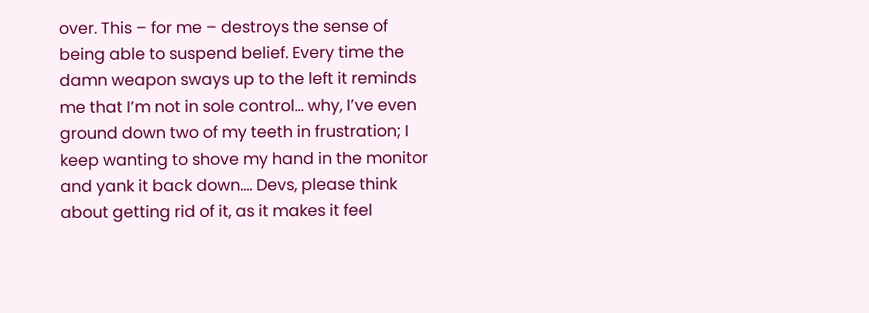over. This – for me – destroys the sense of being able to suspend belief. Every time the damn weapon sways up to the left it reminds me that I’m not in sole control… why, I’ve even ground down two of my teeth in frustration; I keep wanting to shove my hand in the monitor and yank it back down…. Devs, please think about getting rid of it, as it makes it feel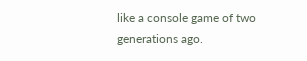like a console game of two generations ago.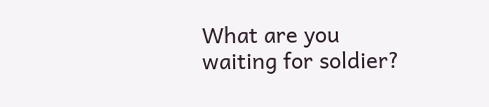What are you waiting for soldier?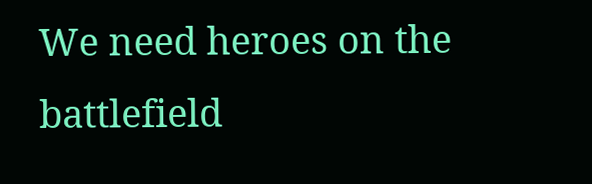We need heroes on the battlefield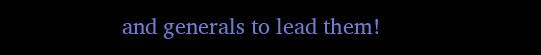and generals to lead them!